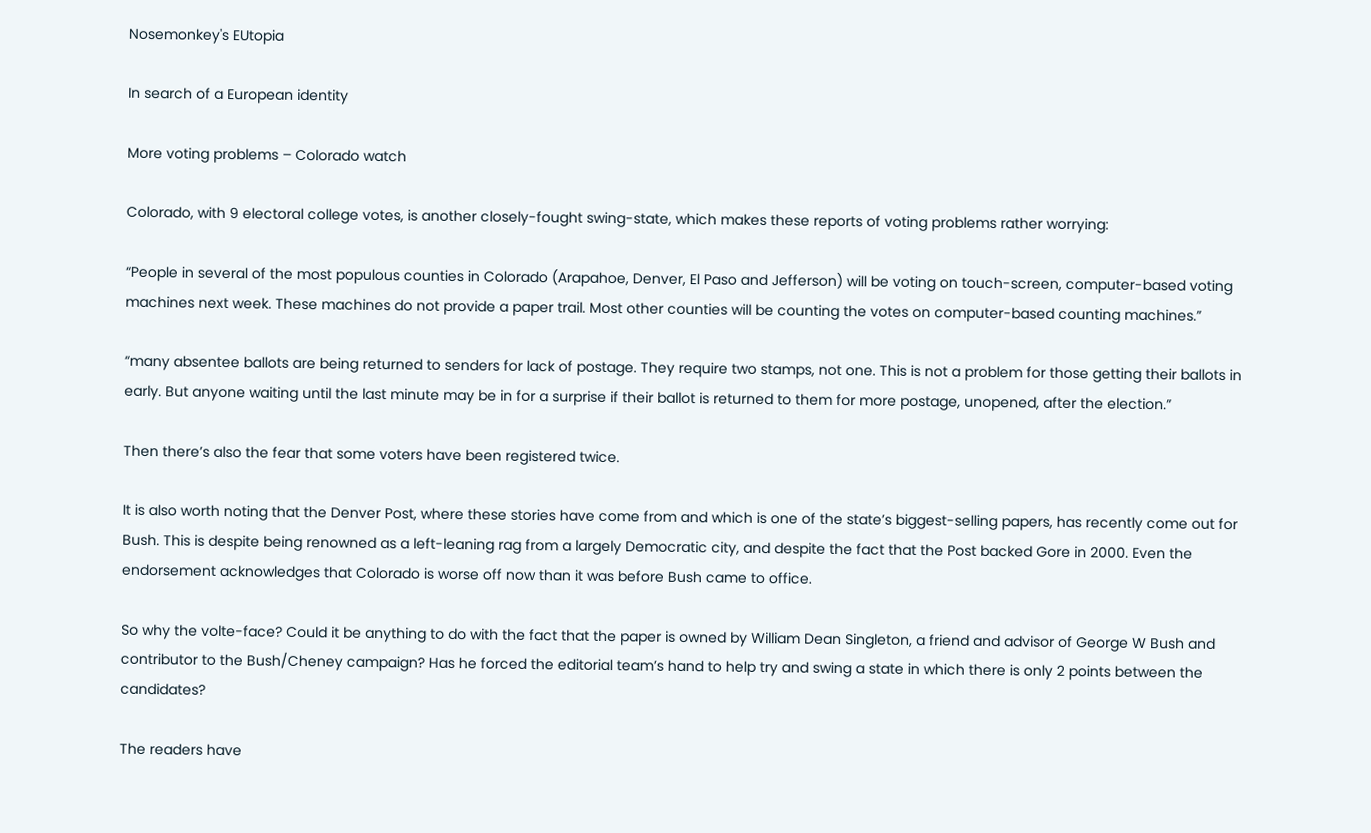Nosemonkey's EUtopia

In search of a European identity

More voting problems – Colorado watch

Colorado, with 9 electoral college votes, is another closely-fought swing-state, which makes these reports of voting problems rather worrying:

“People in several of the most populous counties in Colorado (Arapahoe, Denver, El Paso and Jefferson) will be voting on touch-screen, computer-based voting machines next week. These machines do not provide a paper trail. Most other counties will be counting the votes on computer-based counting machines.”

“many absentee ballots are being returned to senders for lack of postage. They require two stamps, not one. This is not a problem for those getting their ballots in early. But anyone waiting until the last minute may be in for a surprise if their ballot is returned to them for more postage, unopened, after the election.”

Then there’s also the fear that some voters have been registered twice.

It is also worth noting that the Denver Post, where these stories have come from and which is one of the state’s biggest-selling papers, has recently come out for Bush. This is despite being renowned as a left-leaning rag from a largely Democratic city, and despite the fact that the Post backed Gore in 2000. Even the endorsement acknowledges that Colorado is worse off now than it was before Bush came to office.

So why the volte-face? Could it be anything to do with the fact that the paper is owned by William Dean Singleton, a friend and advisor of George W Bush and contributor to the Bush/Cheney campaign? Has he forced the editorial team’s hand to help try and swing a state in which there is only 2 points between the candidates?

The readers have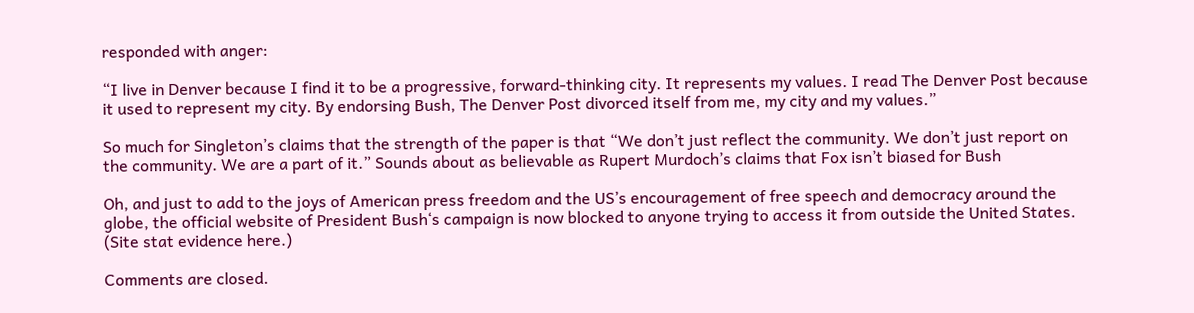responded with anger:

“I live in Denver because I find it to be a progressive, forward-thinking city. It represents my values. I read The Denver Post because it used to represent my city. By endorsing Bush, The Denver Post divorced itself from me, my city and my values.”

So much for Singleton’s claims that the strength of the paper is that “We don’t just reflect the community. We don’t just report on the community. We are a part of it.” Sounds about as believable as Rupert Murdoch’s claims that Fox isn’t biased for Bush

Oh, and just to add to the joys of American press freedom and the US’s encouragement of free speech and democracy around the globe, the official website of President Bush‘s campaign is now blocked to anyone trying to access it from outside the United States. (Site stat evidence here.)

Comments are closed.